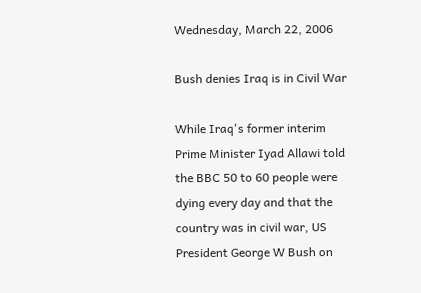Wednesday, March 22, 2006

Bush denies Iraq is in Civil War

While Iraq's former interim Prime Minister Iyad Allawi told the BBC 50 to 60 people were dying every day and that the country was in civil war, US President George W Bush on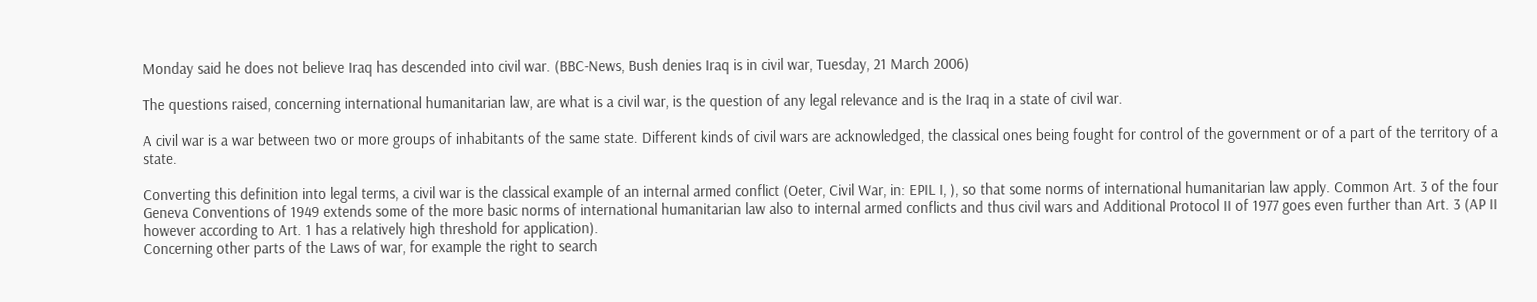Monday said he does not believe Iraq has descended into civil war. (BBC-News, Bush denies Iraq is in civil war, Tuesday, 21 March 2006)

The questions raised, concerning international humanitarian law, are what is a civil war, is the question of any legal relevance and is the Iraq in a state of civil war.

A civil war is a war between two or more groups of inhabitants of the same state. Different kinds of civil wars are acknowledged, the classical ones being fought for control of the government or of a part of the territory of a state.

Converting this definition into legal terms, a civil war is the classical example of an internal armed conflict (Oeter, Civil War, in: EPIL I, ), so that some norms of international humanitarian law apply. Common Art. 3 of the four Geneva Conventions of 1949 extends some of the more basic norms of international humanitarian law also to internal armed conflicts and thus civil wars and Additional Protocol II of 1977 goes even further than Art. 3 (AP II however according to Art. 1 has a relatively high threshold for application).
Concerning other parts of the Laws of war, for example the right to search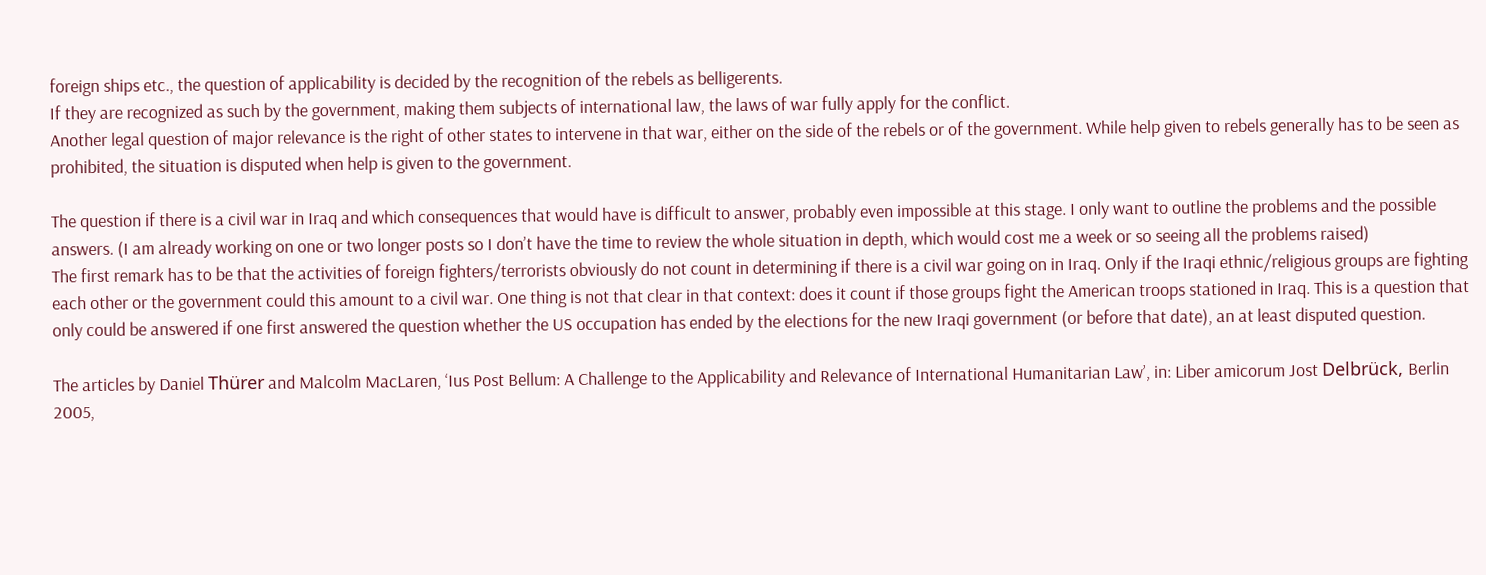foreign ships etc., the question of applicability is decided by the recognition of the rebels as belligerents.
If they are recognized as such by the government, making them subjects of international law, the laws of war fully apply for the conflict.
Another legal question of major relevance is the right of other states to intervene in that war, either on the side of the rebels or of the government. While help given to rebels generally has to be seen as prohibited, the situation is disputed when help is given to the government.

The question if there is a civil war in Iraq and which consequences that would have is difficult to answer, probably even impossible at this stage. I only want to outline the problems and the possible answers. (I am already working on one or two longer posts so I don’t have the time to review the whole situation in depth, which would cost me a week or so seeing all the problems raised)
The first remark has to be that the activities of foreign fighters/terrorists obviously do not count in determining if there is a civil war going on in Iraq. Only if the Iraqi ethnic/religious groups are fighting each other or the government could this amount to a civil war. One thing is not that clear in that context: does it count if those groups fight the American troops stationed in Iraq. This is a question that only could be answered if one first answered the question whether the US occupation has ended by the elections for the new Iraqi government (or before that date), an at least disputed question.

The articles by Daniel Thürer and Malcolm MacLaren, ‘Ius Post Bellum: A Challenge to the Applicability and Relevance of International Humanitarian Law’, in: Liber amicorum Jost Delbrück, Berlin 2005,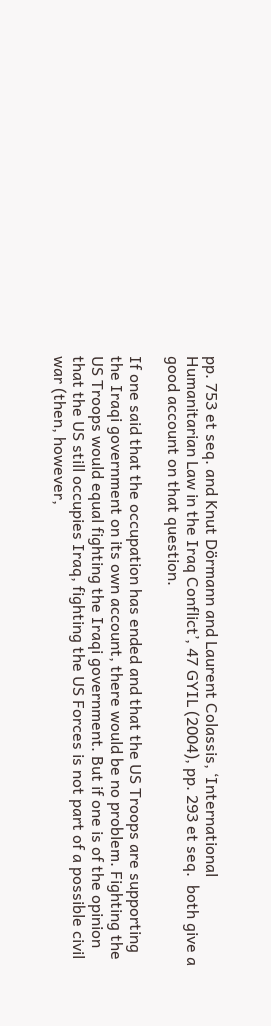pp. 753 et seq. and Knut Dörmann and Laurent Colassis, ‘International Humanitarian Law in the Iraq Conflict’, 47 GYIL (2004), pp. 293 et seq.  both give a good account on that question.

If one said that the occupation has ended and that the US Troops are supporting the Iraqi government on its own account, there would be no problem. Fighting the US Troops would equal fighting the Iraqi government. But if one is of the opinion that the US still occupies Iraq, fighting the US Forces is not part of a possible civil war (then, however,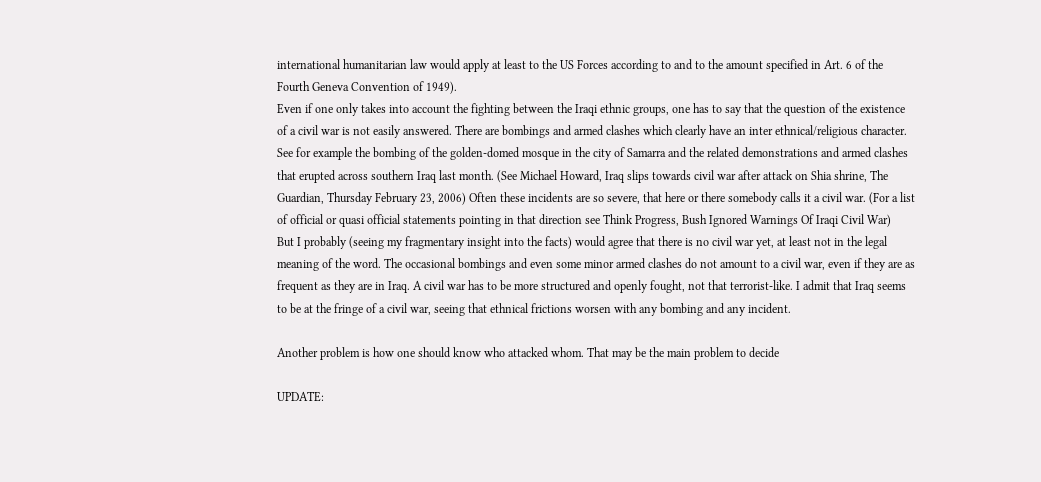international humanitarian law would apply at least to the US Forces according to and to the amount specified in Art. 6 of the Fourth Geneva Convention of 1949).
Even if one only takes into account the fighting between the Iraqi ethnic groups, one has to say that the question of the existence of a civil war is not easily answered. There are bombings and armed clashes which clearly have an inter ethnical/religious character. See for example the bombing of the golden-domed mosque in the city of Samarra and the related demonstrations and armed clashes that erupted across southern Iraq last month. (See Michael Howard, Iraq slips towards civil war after attack on Shia shrine, The Guardian, Thursday February 23, 2006) Often these incidents are so severe, that here or there somebody calls it a civil war. (For a list of official or quasi official statements pointing in that direction see Think Progress, Bush Ignored Warnings Of Iraqi Civil War)
But I probably (seeing my fragmentary insight into the facts) would agree that there is no civil war yet, at least not in the legal meaning of the word. The occasional bombings and even some minor armed clashes do not amount to a civil war, even if they are as frequent as they are in Iraq. A civil war has to be more structured and openly fought, not that terrorist-like. I admit that Iraq seems to be at the fringe of a civil war, seeing that ethnical frictions worsen with any bombing and any incident.

Another problem is how one should know who attacked whom. That may be the main problem to decide

UPDATE: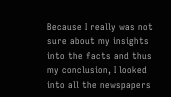Because I really was not sure about my insights into the facts and thus my conclusion, I looked into all the newspapers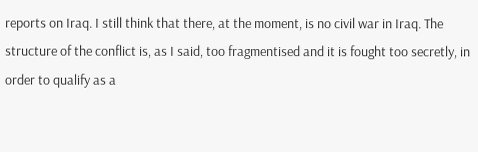reports on Iraq. I still think that there, at the moment, is no civil war in Iraq. The structure of the conflict is, as I said, too fragmentised and it is fought too secretly, in order to qualify as a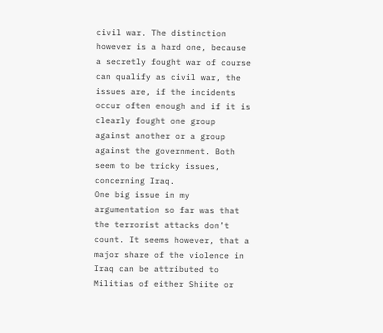civil war. The distinction however is a hard one, because a secretly fought war of course can qualify as civil war, the issues are, if the incidents occur often enough and if it is clearly fought one group against another or a group against the government. Both seem to be tricky issues, concerning Iraq.
One big issue in my argumentation so far was that the terrorist attacks don’t count. It seems however, that a major share of the violence in Iraq can be attributed to Militias of either Shiite or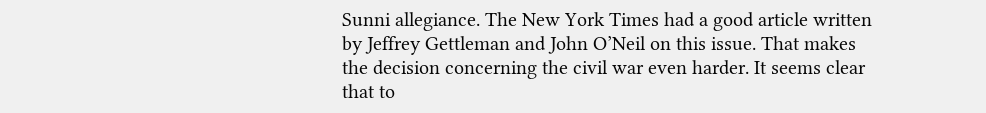Sunni allegiance. The New York Times had a good article written by Jeffrey Gettleman and John O’Neil on this issue. That makes the decision concerning the civil war even harder. It seems clear that to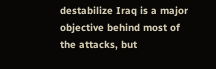destabilize Iraq is a major objective behind most of the attacks, but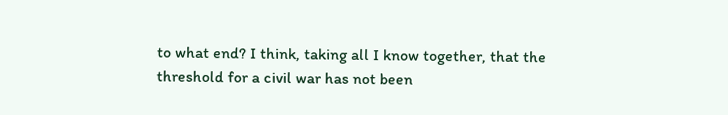to what end? I think, taking all I know together, that the threshold for a civil war has not been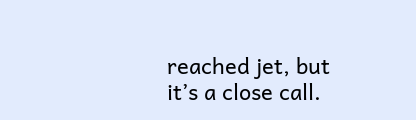reached jet, but it’s a close call.